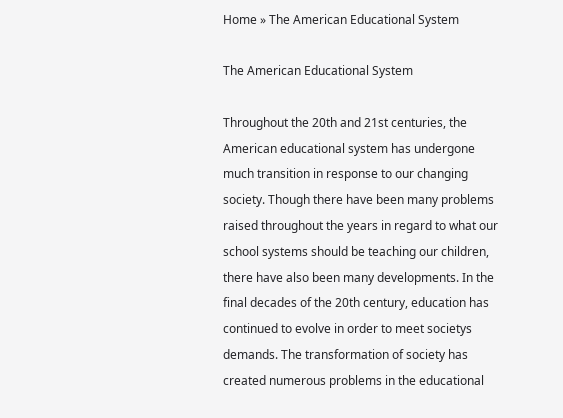Home » The American Educational System

The American Educational System

Throughout the 20th and 21st centuries, the American educational system has undergone much transition in response to our changing society. Though there have been many problems raised throughout the years in regard to what our school systems should be teaching our children, there have also been many developments. In the final decades of the 20th century, education has continued to evolve in order to meet societys demands. The transformation of society has created numerous problems in the educational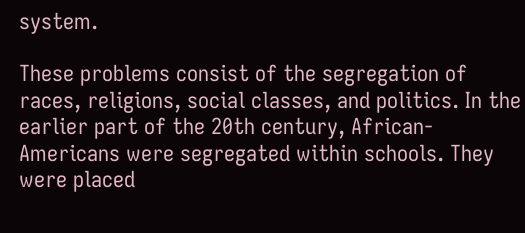system.

These problems consist of the segregation of races, religions, social classes, and politics. In the earlier part of the 20th century, African-Americans were segregated within schools. They were placed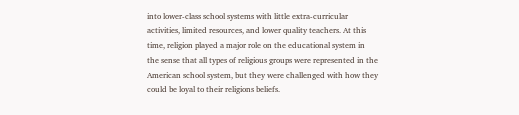into lower-class school systems with little extra-curricular activities, limited resources, and lower quality teachers. At this time, religion played a major role on the educational system in the sense that all types of religious groups were represented in the American school system, but they were challenged with how they could be loyal to their religions beliefs.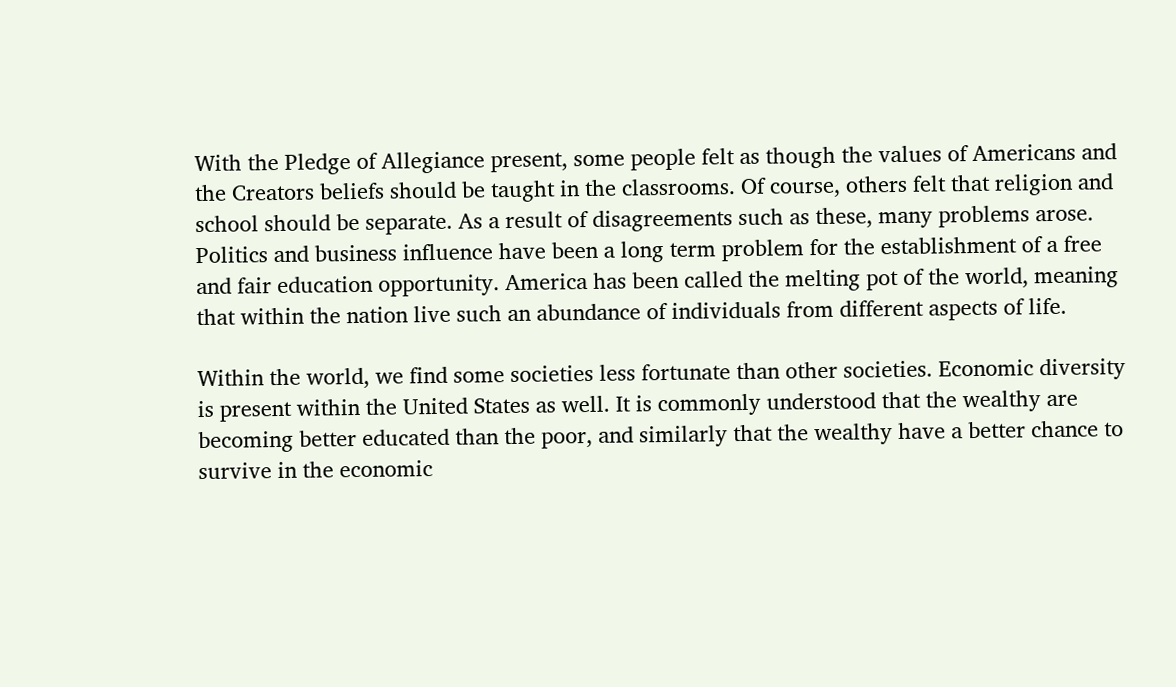With the Pledge of Allegiance present, some people felt as though the values of Americans and the Creators beliefs should be taught in the classrooms. Of course, others felt that religion and school should be separate. As a result of disagreements such as these, many problems arose. Politics and business influence have been a long term problem for the establishment of a free and fair education opportunity. America has been called the melting pot of the world, meaning that within the nation live such an abundance of individuals from different aspects of life.

Within the world, we find some societies less fortunate than other societies. Economic diversity is present within the United States as well. It is commonly understood that the wealthy are becoming better educated than the poor, and similarly that the wealthy have a better chance to survive in the economic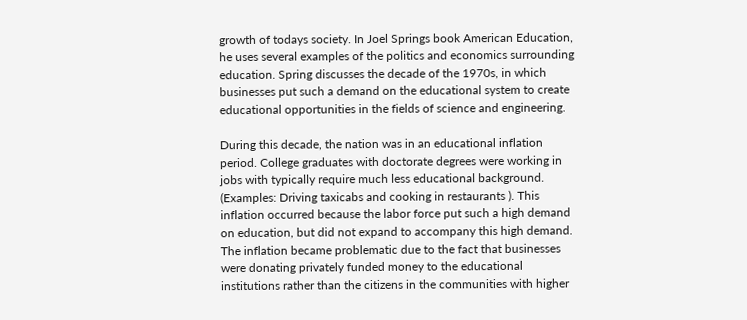growth of todays society. In Joel Springs book American Education, he uses several examples of the politics and economics surrounding education. Spring discusses the decade of the 1970s, in which businesses put such a demand on the educational system to create educational opportunities in the fields of science and engineering.

During this decade, the nation was in an educational inflation period. College graduates with doctorate degrees were working in jobs with typically require much less educational background. (Examples: Driving taxicabs and cooking in restaurants ). This inflation occurred because the labor force put such a high demand on education, but did not expand to accompany this high demand. The inflation became problematic due to the fact that businesses were donating privately funded money to the educational institutions rather than the citizens in the communities with higher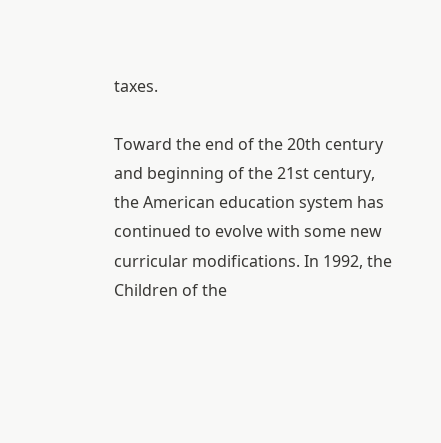taxes.

Toward the end of the 20th century and beginning of the 21st century, the American education system has continued to evolve with some new curricular modifications. In 1992, the Children of the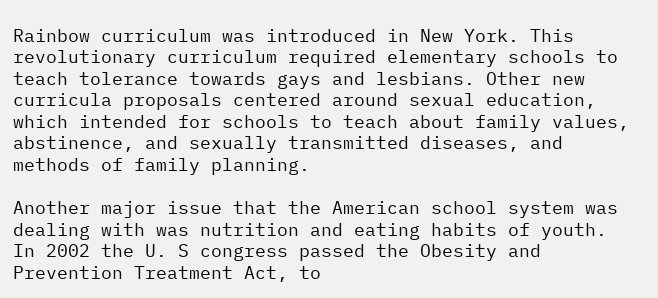Rainbow curriculum was introduced in New York. This revolutionary curriculum required elementary schools to teach tolerance towards gays and lesbians. Other new curricula proposals centered around sexual education, which intended for schools to teach about family values, abstinence, and sexually transmitted diseases, and methods of family planning.

Another major issue that the American school system was dealing with was nutrition and eating habits of youth. In 2002 the U. S congress passed the Obesity and Prevention Treatment Act, to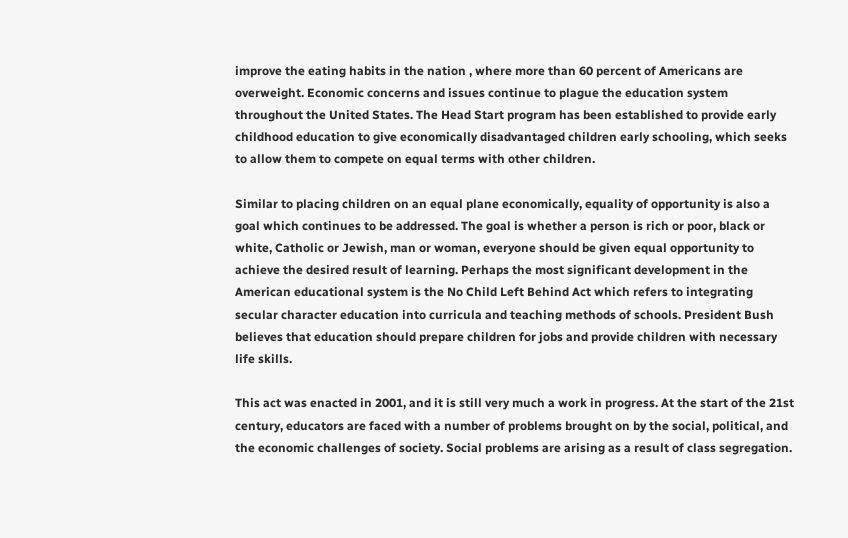improve the eating habits in the nation , where more than 60 percent of Americans are overweight. Economic concerns and issues continue to plague the education system throughout the United States. The Head Start program has been established to provide early childhood education to give economically disadvantaged children early schooling, which seeks to allow them to compete on equal terms with other children.

Similar to placing children on an equal plane economically, equality of opportunity is also a goal which continues to be addressed. The goal is whether a person is rich or poor, black or white, Catholic or Jewish, man or woman, everyone should be given equal opportunity to achieve the desired result of learning. Perhaps the most significant development in the American educational system is the No Child Left Behind Act which refers to integrating secular character education into curricula and teaching methods of schools. President Bush believes that education should prepare children for jobs and provide children with necessary life skills.

This act was enacted in 2001, and it is still very much a work in progress. At the start of the 21st century, educators are faced with a number of problems brought on by the social, political, and the economic challenges of society. Social problems are arising as a result of class segregation.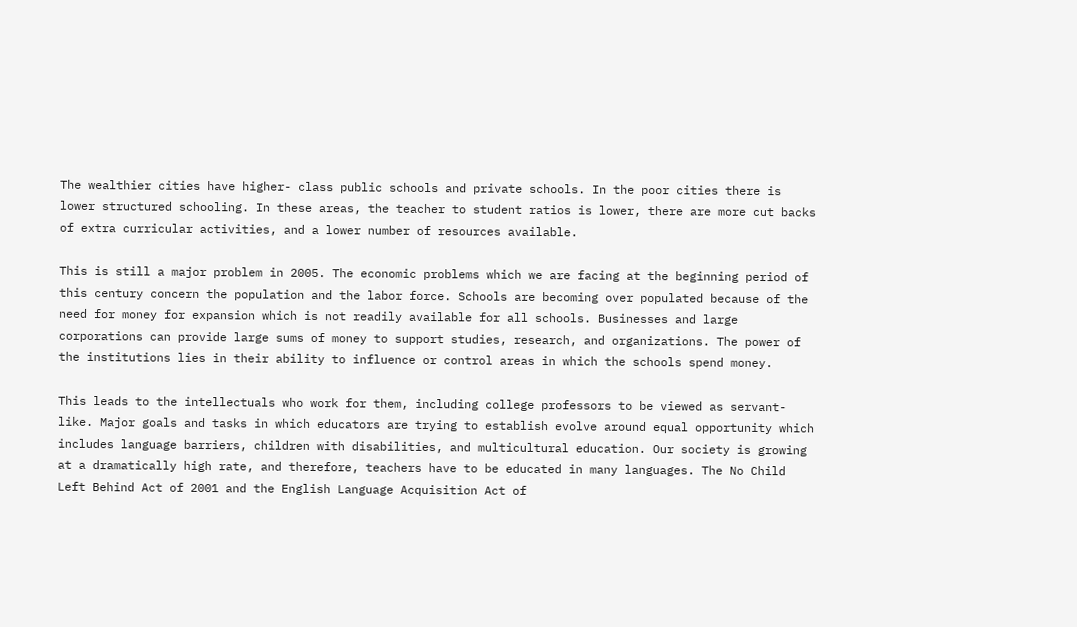The wealthier cities have higher- class public schools and private schools. In the poor cities there is lower structured schooling. In these areas, the teacher to student ratios is lower, there are more cut backs of extra curricular activities, and a lower number of resources available.

This is still a major problem in 2005. The economic problems which we are facing at the beginning period of this century concern the population and the labor force. Schools are becoming over populated because of the need for money for expansion which is not readily available for all schools. Businesses and large corporations can provide large sums of money to support studies, research, and organizations. The power of the institutions lies in their ability to influence or control areas in which the schools spend money.

This leads to the intellectuals who work for them, including college professors to be viewed as servant-like. Major goals and tasks in which educators are trying to establish evolve around equal opportunity which includes language barriers, children with disabilities, and multicultural education. Our society is growing at a dramatically high rate, and therefore, teachers have to be educated in many languages. The No Child Left Behind Act of 2001 and the English Language Acquisition Act of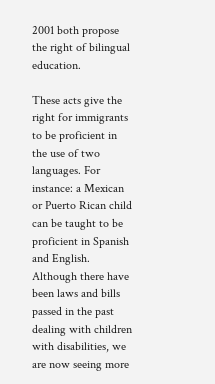2001 both propose the right of bilingual education.

These acts give the right for immigrants to be proficient in the use of two languages. For instance: a Mexican or Puerto Rican child can be taught to be proficient in Spanish and English. Although there have been laws and bills passed in the past dealing with children with disabilities, we are now seeing more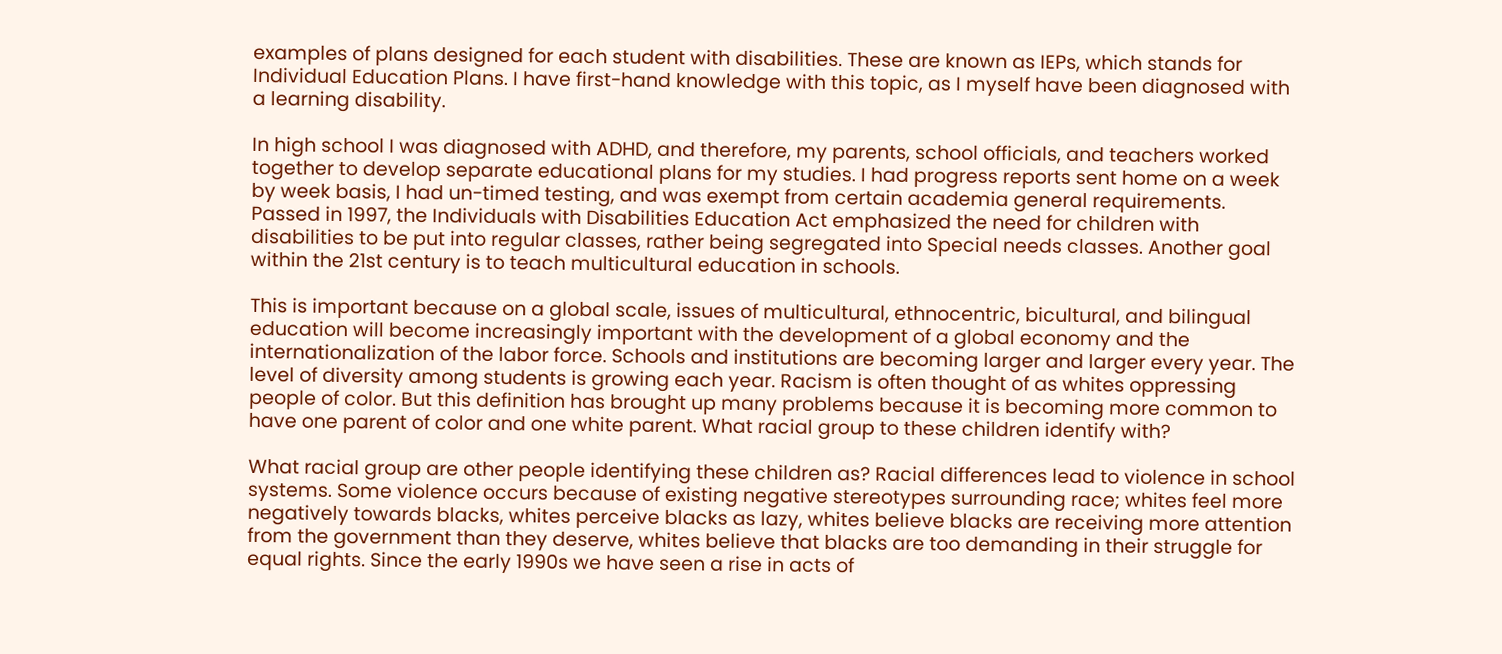examples of plans designed for each student with disabilities. These are known as IEPs, which stands for Individual Education Plans. I have first-hand knowledge with this topic, as I myself have been diagnosed with a learning disability.

In high school I was diagnosed with ADHD, and therefore, my parents, school officials, and teachers worked together to develop separate educational plans for my studies. I had progress reports sent home on a week by week basis, I had un-timed testing, and was exempt from certain academia general requirements. Passed in 1997, the Individuals with Disabilities Education Act emphasized the need for children with disabilities to be put into regular classes, rather being segregated into Special needs classes. Another goal within the 21st century is to teach multicultural education in schools.

This is important because on a global scale, issues of multicultural, ethnocentric, bicultural, and bilingual education will become increasingly important with the development of a global economy and the internationalization of the labor force. Schools and institutions are becoming larger and larger every year. The level of diversity among students is growing each year. Racism is often thought of as whites oppressing people of color. But this definition has brought up many problems because it is becoming more common to have one parent of color and one white parent. What racial group to these children identify with?

What racial group are other people identifying these children as? Racial differences lead to violence in school systems. Some violence occurs because of existing negative stereotypes surrounding race; whites feel more negatively towards blacks, whites perceive blacks as lazy, whites believe blacks are receiving more attention from the government than they deserve, whites believe that blacks are too demanding in their struggle for equal rights. Since the early 1990s we have seen a rise in acts of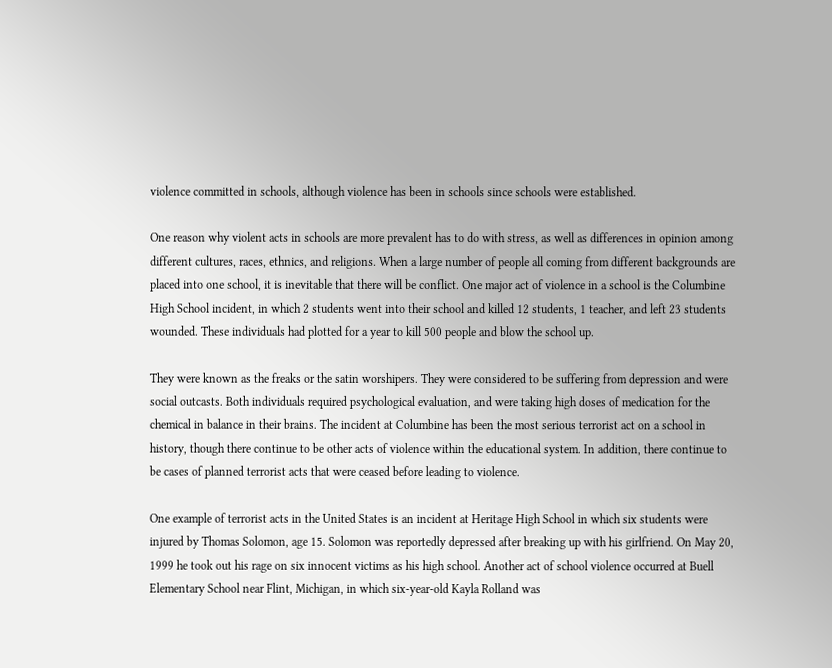violence committed in schools, although violence has been in schools since schools were established.

One reason why violent acts in schools are more prevalent has to do with stress, as well as differences in opinion among different cultures, races, ethnics, and religions. When a large number of people all coming from different backgrounds are placed into one school, it is inevitable that there will be conflict. One major act of violence in a school is the Columbine High School incident, in which 2 students went into their school and killed 12 students, 1 teacher, and left 23 students wounded. These individuals had plotted for a year to kill 500 people and blow the school up.

They were known as the freaks or the satin worshipers. They were considered to be suffering from depression and were social outcasts. Both individuals required psychological evaluation, and were taking high doses of medication for the chemical in balance in their brains. The incident at Columbine has been the most serious terrorist act on a school in history, though there continue to be other acts of violence within the educational system. In addition, there continue to be cases of planned terrorist acts that were ceased before leading to violence.

One example of terrorist acts in the United States is an incident at Heritage High School in which six students were injured by Thomas Solomon, age 15. Solomon was reportedly depressed after breaking up with his girlfriend. On May 20, 1999 he took out his rage on six innocent victims as his high school. Another act of school violence occurred at Buell Elementary School near Flint, Michigan, in which six-year-old Kayla Rolland was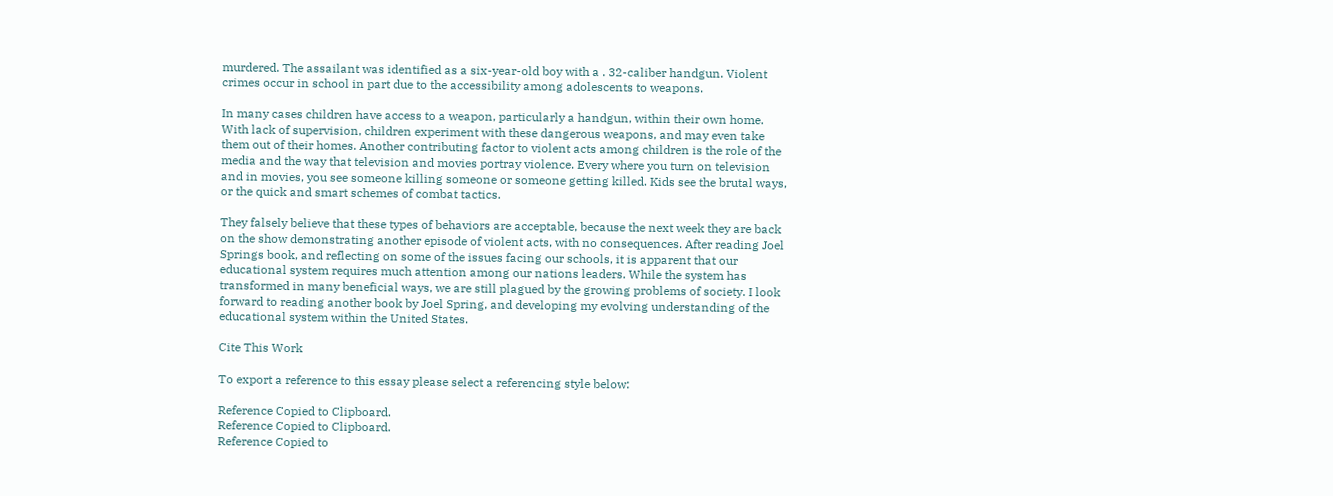murdered. The assailant was identified as a six-year-old boy with a . 32-caliber handgun. Violent crimes occur in school in part due to the accessibility among adolescents to weapons.

In many cases children have access to a weapon, particularly a handgun, within their own home. With lack of supervision, children experiment with these dangerous weapons, and may even take them out of their homes. Another contributing factor to violent acts among children is the role of the media and the way that television and movies portray violence. Every where you turn on television and in movies, you see someone killing someone or someone getting killed. Kids see the brutal ways, or the quick and smart schemes of combat tactics.

They falsely believe that these types of behaviors are acceptable, because the next week they are back on the show demonstrating another episode of violent acts, with no consequences. After reading Joel Springs book, and reflecting on some of the issues facing our schools, it is apparent that our educational system requires much attention among our nations leaders. While the system has transformed in many beneficial ways, we are still plagued by the growing problems of society. I look forward to reading another book by Joel Spring, and developing my evolving understanding of the educational system within the United States.

Cite This Work

To export a reference to this essay please select a referencing style below:

Reference Copied to Clipboard.
Reference Copied to Clipboard.
Reference Copied to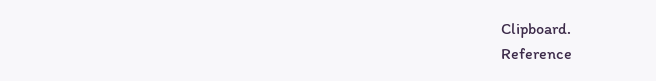Clipboard.
Reference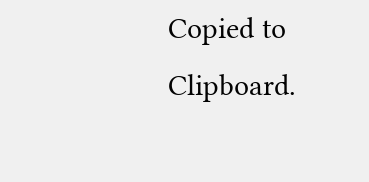Copied to Clipboard.